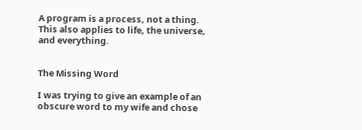A program is a process, not a thing. This also applies to life, the universe, and everything.


The Missing Word

I was trying to give an example of an obscure word to my wife and chose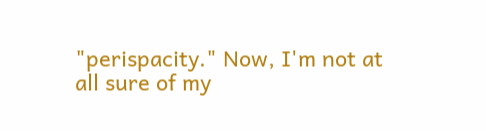"perispacity." Now, I'm not at all sure of my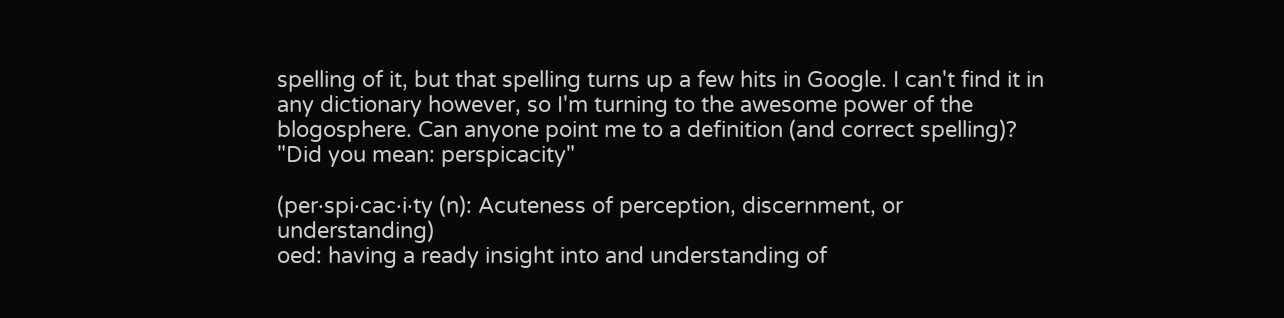spelling of it, but that spelling turns up a few hits in Google. I can't find it in any dictionary however, so I'm turning to the awesome power of the blogosphere. Can anyone point me to a definition (and correct spelling)?
"Did you mean: perspicacity"

(per·spi·cac·i·ty (n): Acuteness of perception, discernment, or understanding)
oed: having a ready insight into and understanding of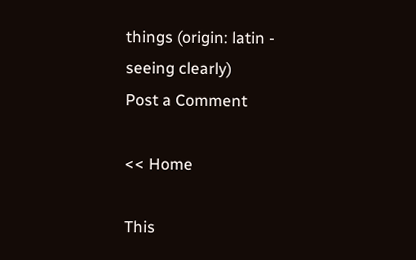things (origin: latin - seeing clearly)
Post a Comment

<< Home

This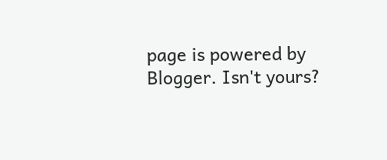page is powered by Blogger. Isn't yours?